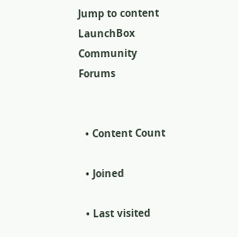Jump to content
LaunchBox Community Forums


  • Content Count

  • Joined

  • Last visited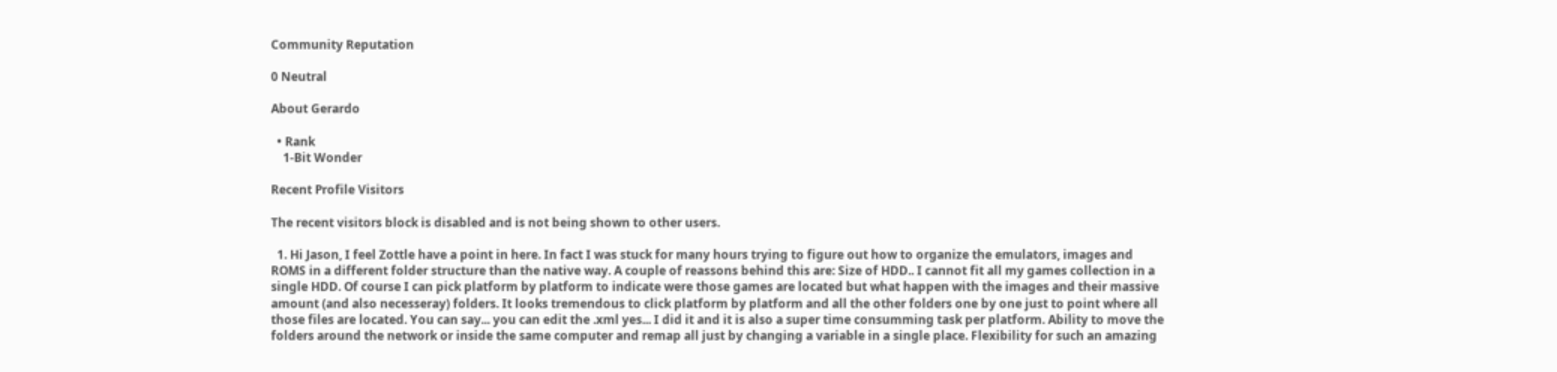Community Reputation

0 Neutral

About Gerardo

  • Rank
    1-Bit Wonder

Recent Profile Visitors

The recent visitors block is disabled and is not being shown to other users.

  1. Hi Jason, I feel Zottle have a point in here. In fact I was stuck for many hours trying to figure out how to organize the emulators, images and ROMS in a different folder structure than the native way. A couple of reassons behind this are: Size of HDD.. I cannot fit all my games collection in a single HDD. Of course I can pick platform by platform to indicate were those games are located but what happen with the images and their massive amount (and also necesseray) folders. It looks tremendous to click platform by platform and all the other folders one by one just to point where all those files are located. You can say... you can edit the .xml yes... I did it and it is also a super time consumming task per platform. Ability to move the folders around the network or inside the same computer and remap all just by changing a variable in a single place. Flexibility for such an amazing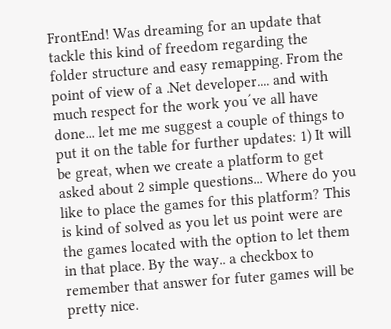FrontEnd! Was dreaming for an update that tackle this kind of freedom regarding the folder structure and easy remapping. From the point of view of a .Net developer.... and with much respect for the work you´ve all have done... let me me suggest a couple of things to put it on the table for further updates: 1) It will be great, when we create a platform to get asked about 2 simple questions... Where do you like to place the games for this platform? This is kind of solved as you let us point were are the games located with the option to let them in that place. By the way.. a checkbox to remember that answer for futer games will be pretty nice.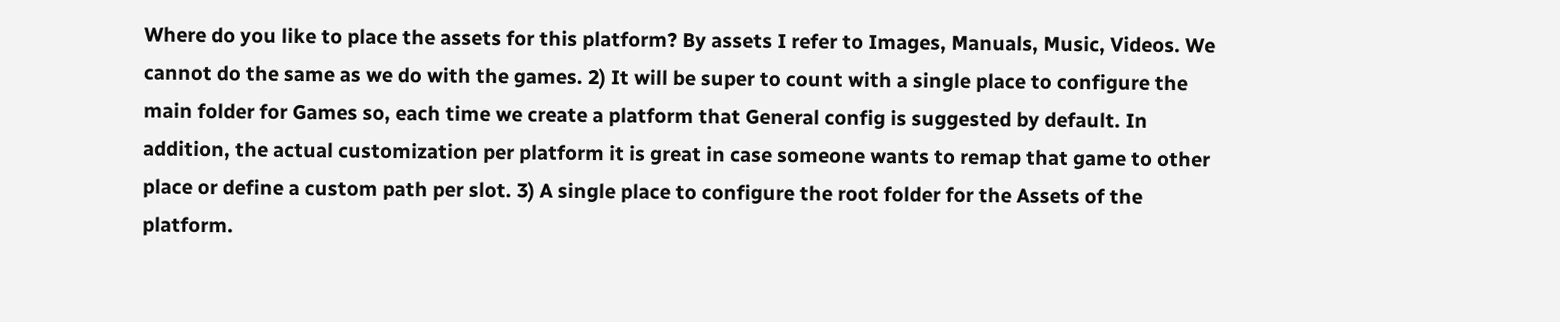Where do you like to place the assets for this platform? By assets I refer to Images, Manuals, Music, Videos. We cannot do the same as we do with the games. 2) It will be super to count with a single place to configure the main folder for Games so, each time we create a platform that General config is suggested by default. In addition, the actual customization per platform it is great in case someone wants to remap that game to other place or define a custom path per slot. 3) A single place to configure the root folder for the Assets of the platform.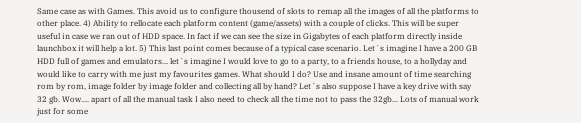Same case as with Games. This avoid us to configure thousend of slots to remap all the images of all the platforms to other place. 4) Ability to rellocate each platform content (game/assets) with a couple of clicks. This will be super useful in case we ran out of HDD space. In fact if we can see the size in Gigabytes of each platform directly inside launchbox it will help a lot. 5) This last point comes because of a typical case scenario. Let´s imagine I have a 200 GB HDD full of games and emulators... let´s imagine I would love to go to a party, to a friends house, to a hollyday and would like to carry with me just my favourites games. What should I do? Use and insane amount of time searching rom by rom, image folder by image folder and collecting all by hand? Let´s also suppose I have a key drive with say 32 gb. Wow.... apart of all the manual task I also need to check all the time not to pass the 32gb... Lots of manual work just for some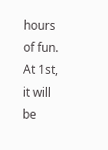hours of fun. At 1st, it will be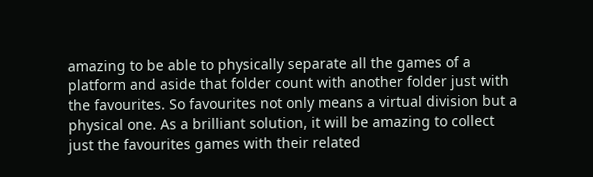amazing to be able to physically separate all the games of a platform and aside that folder count with another folder just with the favourites. So favourites not only means a virtual division but a physical one. As a brilliant solution, it will be amazing to collect just the favourites games with their related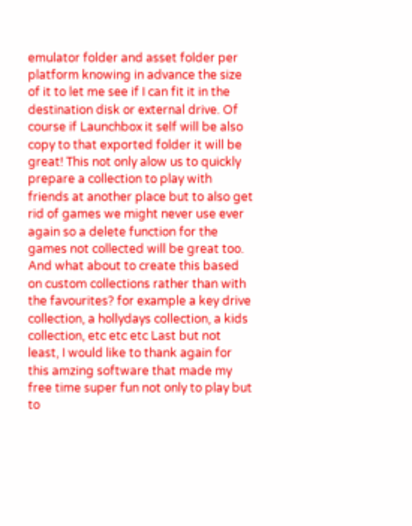emulator folder and asset folder per platform knowing in advance the size of it to let me see if I can fit it in the destination disk or external drive. Of course if Launchbox it self will be also copy to that exported folder it will be great! This not only alow us to quickly prepare a collection to play with friends at another place but to also get rid of games we might never use ever again so a delete function for the games not collected will be great too. And what about to create this based on custom collections rather than with the favourites? for example a key drive collection, a hollydays collection, a kids collection, etc etc etc Last but not least, I would like to thank again for this amzing software that made my free time super fun not only to play but to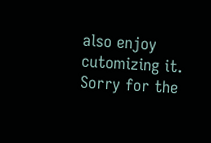also enjoy cutomizing it. Sorry for the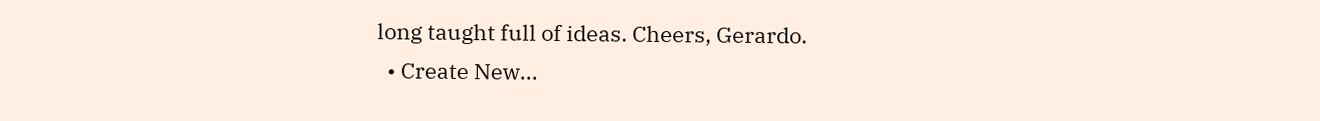long taught full of ideas. Cheers, Gerardo.
  • Create New...